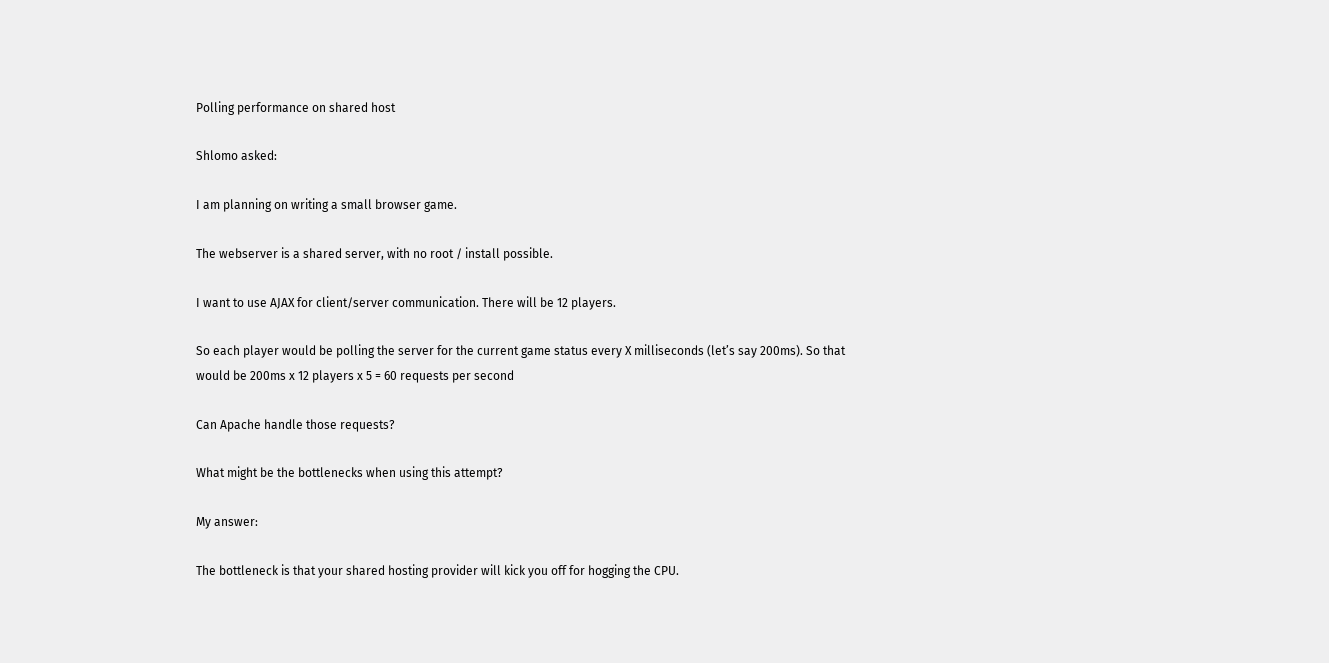Polling performance on shared host

Shlomo asked:

I am planning on writing a small browser game.

The webserver is a shared server, with no root / install possible.

I want to use AJAX for client/server communication. There will be 12 players.

So each player would be polling the server for the current game status every X milliseconds (let’s say 200ms). So that would be 200ms x 12 players x 5 = 60 requests per second

Can Apache handle those requests?

What might be the bottlenecks when using this attempt?

My answer:

The bottleneck is that your shared hosting provider will kick you off for hogging the CPU.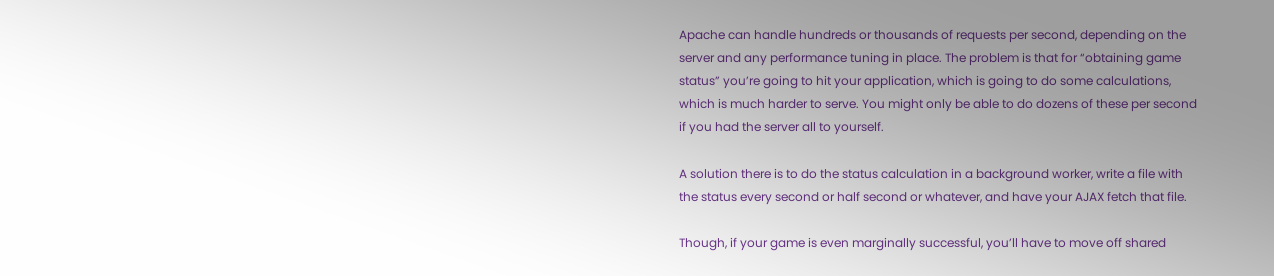Apache can handle hundreds or thousands of requests per second, depending on the server and any performance tuning in place. The problem is that for “obtaining game status” you’re going to hit your application, which is going to do some calculations, which is much harder to serve. You might only be able to do dozens of these per second if you had the server all to yourself.

A solution there is to do the status calculation in a background worker, write a file with the status every second or half second or whatever, and have your AJAX fetch that file.

Though, if your game is even marginally successful, you’ll have to move off shared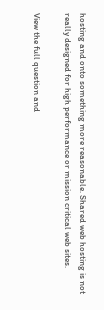hosting and onto something more reasonable. Shared web hosting is not really designed for high performance or mission critical web sites.

View the full question and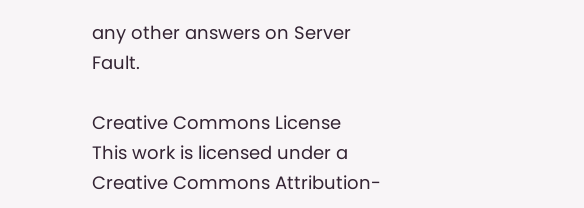any other answers on Server Fault.

Creative Commons License
This work is licensed under a Creative Commons Attribution-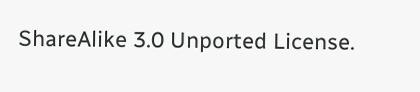ShareAlike 3.0 Unported License.